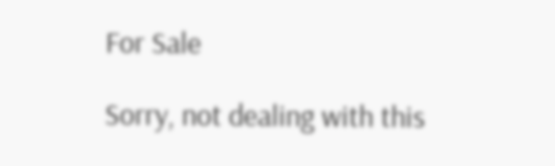For Sale

Sorry, not dealing with this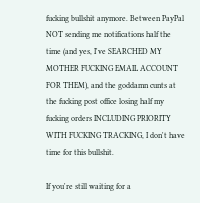fucking bullshit anymore. Between PayPal NOT sending me notifications half the time (and yes, I've SEARCHED MY MOTHER FUCKING EMAIL ACCOUNT FOR THEM), and the goddamn cunts at the fucking post office losing half my fucking orders INCLUDING PRIORITY WITH FUCKING TRACKING, I don't have time for this bullshit.

If you're still waiting for a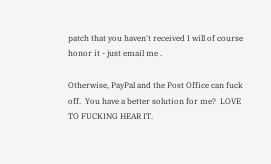patch that you haven't received I will of course honor it - just email me .

Otherwise, PayPal and the Post Office can fuck off.  You have a better solution for me?  LOVE TO FUCKING HEAR IT.